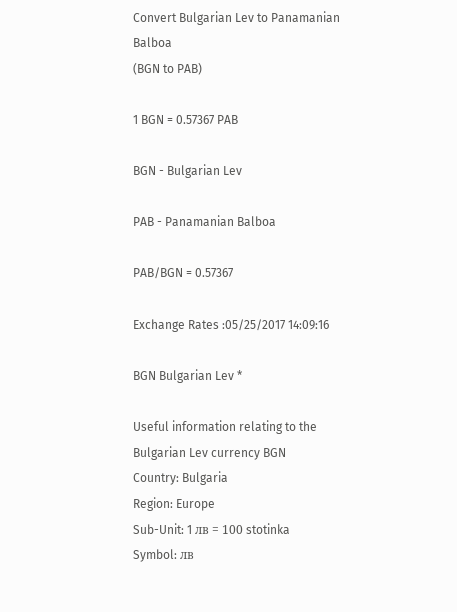Convert Bulgarian Lev to Panamanian Balboa
(BGN to PAB)

1 BGN = 0.57367 PAB

BGN - Bulgarian Lev

PAB - Panamanian Balboa

PAB/BGN = 0.57367

Exchange Rates :05/25/2017 14:09:16

BGN Bulgarian Lev *

Useful information relating to the Bulgarian Lev currency BGN
Country: Bulgaria
Region: Europe
Sub-Unit: 1 лв = 100 stotinka
Symbol: лв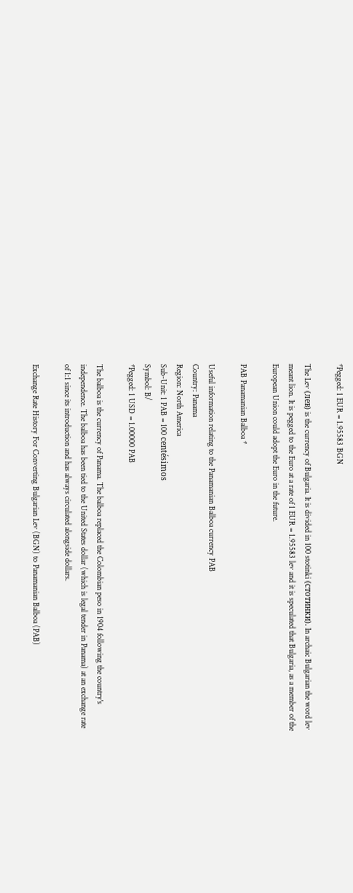*Pegged: 1 EUR = 1.95583 BGN

The Lev (лев) is the currency of Bulgaria. It is divided in 100 stotinki (стотинки). In archaic Bulgarian the word lev meant lion. It is pegged to the Euro at a rate of 1 EUR = 1.95583 lev and it is speculated that Bulgaria, as a member of the European Union could adopt the Euro in the future.

PAB Panamanian Balboa *

Useful information relating to the Panamanian Balboa currency PAB
Country: Panama
Region: North America
Sub-Unit: 1 PAB = 100 centésimos
Symbol: B/
*Pegged: 1 USD = 1.00000 PAB

The balboa is the currency of Panama. The balboa replaced the Colombian peso in 1904 following the country's independence. The balboa has been tied to the United States dollar (which is legal tender in Panama) at an exchange rate of 1:1 since its introduction and has always circulated alongside dollars.

Exchange Rate History For Converting Bulgarian Lev (BGN) to Panamanian Balboa (PAB)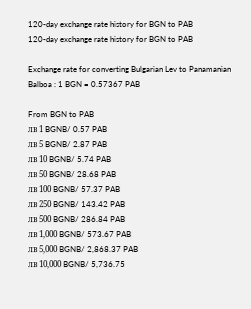120-day exchange rate history for BGN to PAB
120-day exchange rate history for BGN to PAB

Exchange rate for converting Bulgarian Lev to Panamanian Balboa : 1 BGN = 0.57367 PAB

From BGN to PAB
лв 1 BGNB/ 0.57 PAB
лв 5 BGNB/ 2.87 PAB
лв 10 BGNB/ 5.74 PAB
лв 50 BGNB/ 28.68 PAB
лв 100 BGNB/ 57.37 PAB
лв 250 BGNB/ 143.42 PAB
лв 500 BGNB/ 286.84 PAB
лв 1,000 BGNB/ 573.67 PAB
лв 5,000 BGNB/ 2,868.37 PAB
лв 10,000 BGNB/ 5,736.75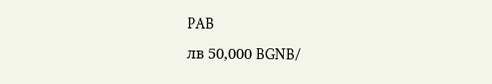PAB
лв 50,000 BGNB/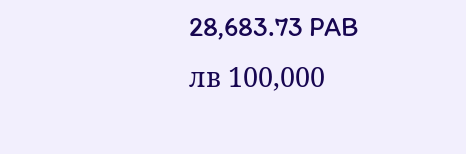28,683.73 PAB
лв 100,000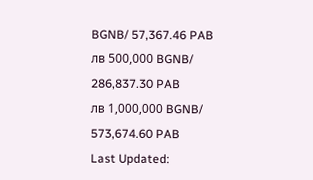BGNB/ 57,367.46 PAB
лв 500,000 BGNB/ 286,837.30 PAB
лв 1,000,000 BGNB/ 573,674.60 PAB
Last Updated: